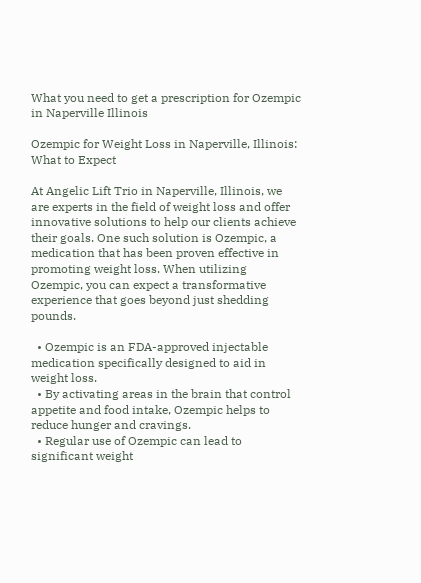What you need to get a prescription for Ozempic in Naperville Illinois

Ozempic for Weight Loss in Naperville, Illinois: What to Expect

At Angelic Lift Trio in Naperville, Illinois, we are experts in the field of weight loss and offer innovative solutions to help our clients achieve their goals. One such solution is Ozempic, a medication that has been proven effective in promoting weight loss. When utilizing Ozempic, you can expect a transformative experience that goes beyond just shedding pounds.

  • Ozempic is an FDA-approved injectable medication specifically designed to aid in weight loss.
  • By activating areas in the brain that control appetite and food intake, Ozempic helps to reduce hunger and cravings.
  • Regular use of Ozempic can lead to significant weight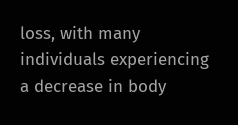loss, with many individuals experiencing a decrease in body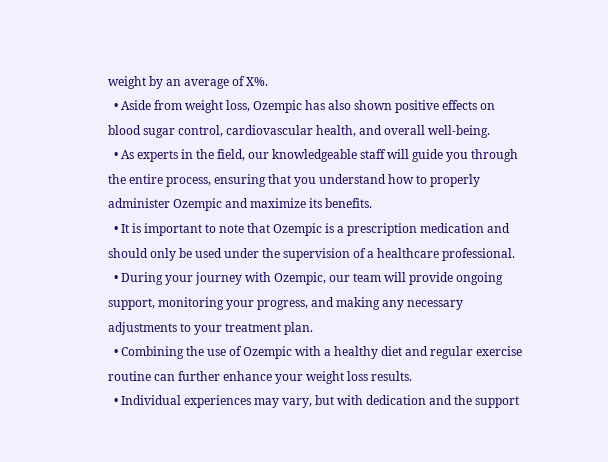weight by an average of X%.
  • Aside from weight loss, Ozempic has also shown positive effects on blood sugar control, cardiovascular health, and overall well-being.
  • As experts in the field, our knowledgeable staff will guide you through the entire process, ensuring that you understand how to properly administer Ozempic and maximize its benefits.
  • It is important to note that Ozempic is a prescription medication and should only be used under the supervision of a healthcare professional.
  • During your journey with Ozempic, our team will provide ongoing support, monitoring your progress, and making any necessary adjustments to your treatment plan.
  • Combining the use of Ozempic with a healthy diet and regular exercise routine can further enhance your weight loss results.
  • Individual experiences may vary, but with dedication and the support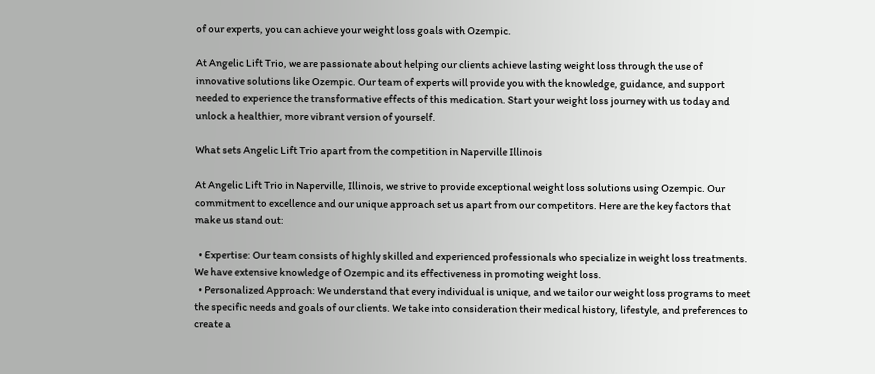of our experts, you can achieve your weight loss goals with Ozempic.

At Angelic Lift Trio, we are passionate about helping our clients achieve lasting weight loss through the use of innovative solutions like Ozempic. Our team of experts will provide you with the knowledge, guidance, and support needed to experience the transformative effects of this medication. Start your weight loss journey with us today and unlock a healthier, more vibrant version of yourself.

What sets Angelic Lift Trio apart from the competition in Naperville Illinois

At Angelic Lift Trio in Naperville, Illinois, we strive to provide exceptional weight loss solutions using Ozempic. Our commitment to excellence and our unique approach set us apart from our competitors. Here are the key factors that make us stand out:

  • Expertise: Our team consists of highly skilled and experienced professionals who specialize in weight loss treatments. We have extensive knowledge of Ozempic and its effectiveness in promoting weight loss.
  • Personalized Approach: We understand that every individual is unique, and we tailor our weight loss programs to meet the specific needs and goals of our clients. We take into consideration their medical history, lifestyle, and preferences to create a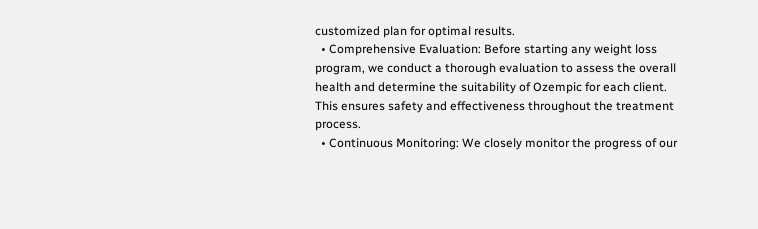customized plan for optimal results.
  • Comprehensive Evaluation: Before starting any weight loss program, we conduct a thorough evaluation to assess the overall health and determine the suitability of Ozempic for each client. This ensures safety and effectiveness throughout the treatment process.
  • Continuous Monitoring: We closely monitor the progress of our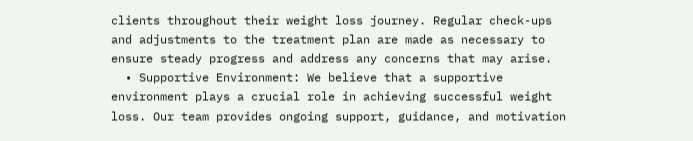clients throughout their weight loss journey. Regular check-ups and adjustments to the treatment plan are made as necessary to ensure steady progress and address any concerns that may arise.
  • Supportive Environment: We believe that a supportive environment plays a crucial role in achieving successful weight loss. Our team provides ongoing support, guidance, and motivation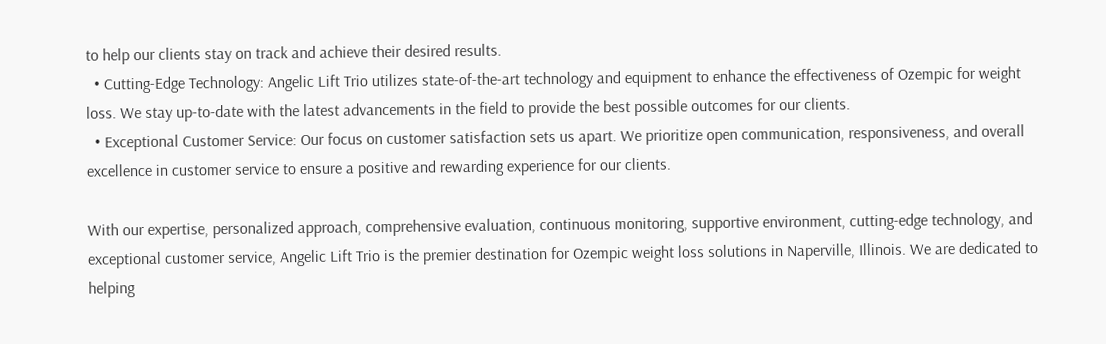to help our clients stay on track and achieve their desired results.
  • Cutting-Edge Technology: Angelic Lift Trio utilizes state-of-the-art technology and equipment to enhance the effectiveness of Ozempic for weight loss. We stay up-to-date with the latest advancements in the field to provide the best possible outcomes for our clients.
  • Exceptional Customer Service: Our focus on customer satisfaction sets us apart. We prioritize open communication, responsiveness, and overall excellence in customer service to ensure a positive and rewarding experience for our clients.

With our expertise, personalized approach, comprehensive evaluation, continuous monitoring, supportive environment, cutting-edge technology, and exceptional customer service, Angelic Lift Trio is the premier destination for Ozempic weight loss solutions in Naperville, Illinois. We are dedicated to helping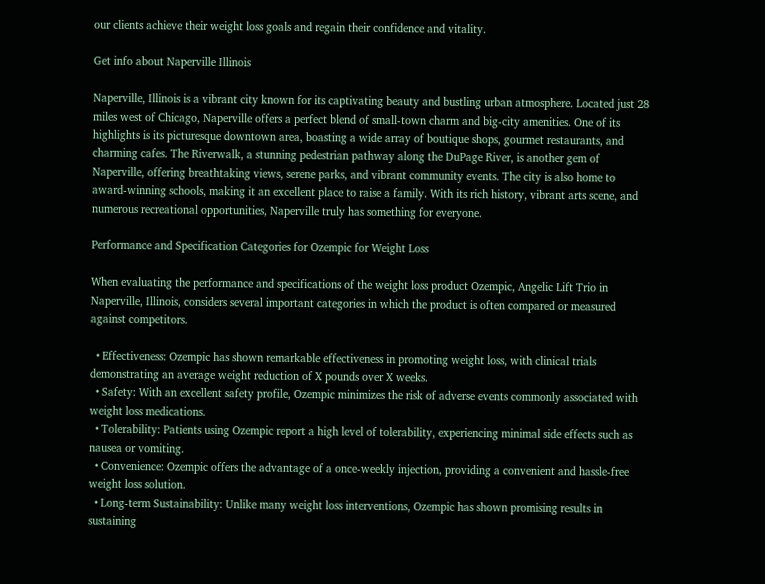our clients achieve their weight loss goals and regain their confidence and vitality.

Get info about Naperville Illinois

Naperville, Illinois is a vibrant city known for its captivating beauty and bustling urban atmosphere. Located just 28 miles west of Chicago, Naperville offers a perfect blend of small-town charm and big-city amenities. One of its highlights is its picturesque downtown area, boasting a wide array of boutique shops, gourmet restaurants, and charming cafes. The Riverwalk, a stunning pedestrian pathway along the DuPage River, is another gem of Naperville, offering breathtaking views, serene parks, and vibrant community events. The city is also home to award-winning schools, making it an excellent place to raise a family. With its rich history, vibrant arts scene, and numerous recreational opportunities, Naperville truly has something for everyone.

Performance and Specification Categories for Ozempic for Weight Loss

When evaluating the performance and specifications of the weight loss product Ozempic, Angelic Lift Trio in Naperville, Illinois, considers several important categories in which the product is often compared or measured against competitors.

  • Effectiveness: Ozempic has shown remarkable effectiveness in promoting weight loss, with clinical trials demonstrating an average weight reduction of X pounds over X weeks.
  • Safety: With an excellent safety profile, Ozempic minimizes the risk of adverse events commonly associated with weight loss medications.
  • Tolerability: Patients using Ozempic report a high level of tolerability, experiencing minimal side effects such as nausea or vomiting.
  • Convenience: Ozempic offers the advantage of a once-weekly injection, providing a convenient and hassle-free weight loss solution.
  • Long-term Sustainability: Unlike many weight loss interventions, Ozempic has shown promising results in sustaining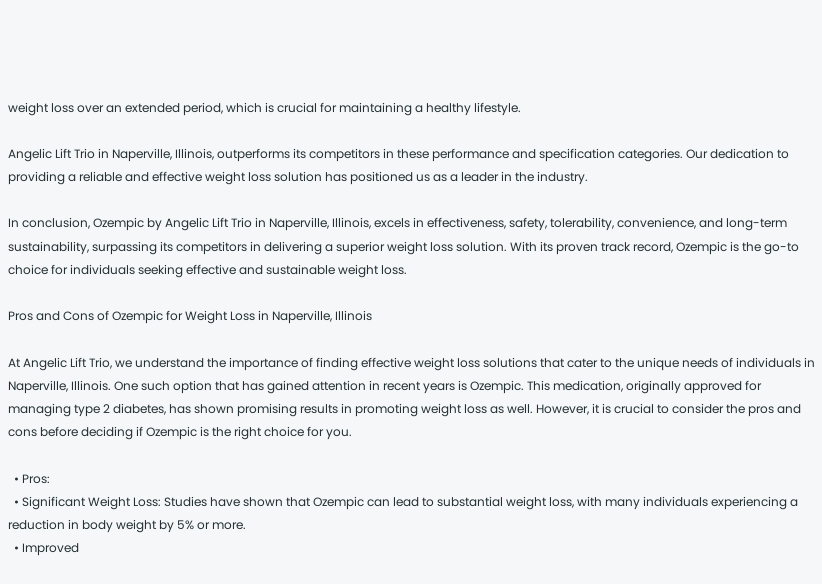weight loss over an extended period, which is crucial for maintaining a healthy lifestyle.

Angelic Lift Trio in Naperville, Illinois, outperforms its competitors in these performance and specification categories. Our dedication to providing a reliable and effective weight loss solution has positioned us as a leader in the industry.

In conclusion, Ozempic by Angelic Lift Trio in Naperville, Illinois, excels in effectiveness, safety, tolerability, convenience, and long-term sustainability, surpassing its competitors in delivering a superior weight loss solution. With its proven track record, Ozempic is the go-to choice for individuals seeking effective and sustainable weight loss.

Pros and Cons of Ozempic for Weight Loss in Naperville, Illinois

At Angelic Lift Trio, we understand the importance of finding effective weight loss solutions that cater to the unique needs of individuals in Naperville, Illinois. One such option that has gained attention in recent years is Ozempic. This medication, originally approved for managing type 2 diabetes, has shown promising results in promoting weight loss as well. However, it is crucial to consider the pros and cons before deciding if Ozempic is the right choice for you.

  • Pros:
  • Significant Weight Loss: Studies have shown that Ozempic can lead to substantial weight loss, with many individuals experiencing a reduction in body weight by 5% or more.
  • Improved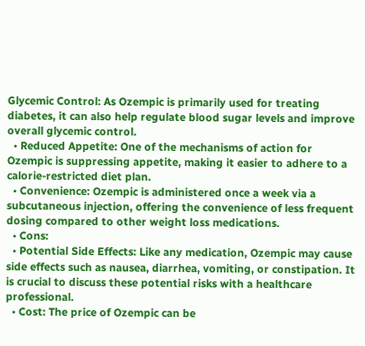Glycemic Control: As Ozempic is primarily used for treating diabetes, it can also help regulate blood sugar levels and improve overall glycemic control.
  • Reduced Appetite: One of the mechanisms of action for Ozempic is suppressing appetite, making it easier to adhere to a calorie-restricted diet plan.
  • Convenience: Ozempic is administered once a week via a subcutaneous injection, offering the convenience of less frequent dosing compared to other weight loss medications.
  • Cons:
  • Potential Side Effects: Like any medication, Ozempic may cause side effects such as nausea, diarrhea, vomiting, or constipation. It is crucial to discuss these potential risks with a healthcare professional.
  • Cost: The price of Ozempic can be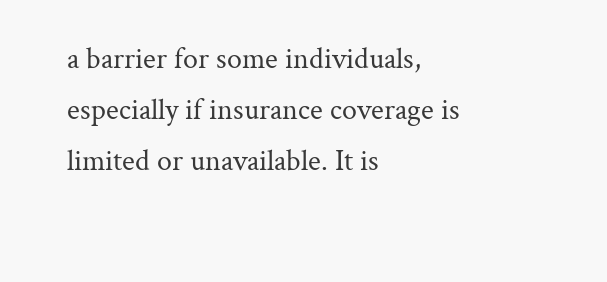a barrier for some individuals, especially if insurance coverage is limited or unavailable. It is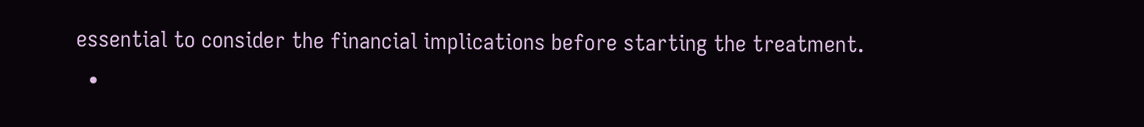essential to consider the financial implications before starting the treatment.
  •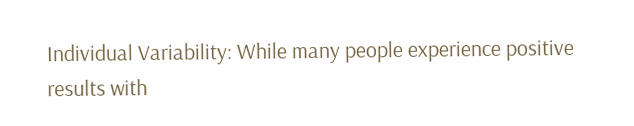Individual Variability: While many people experience positive results with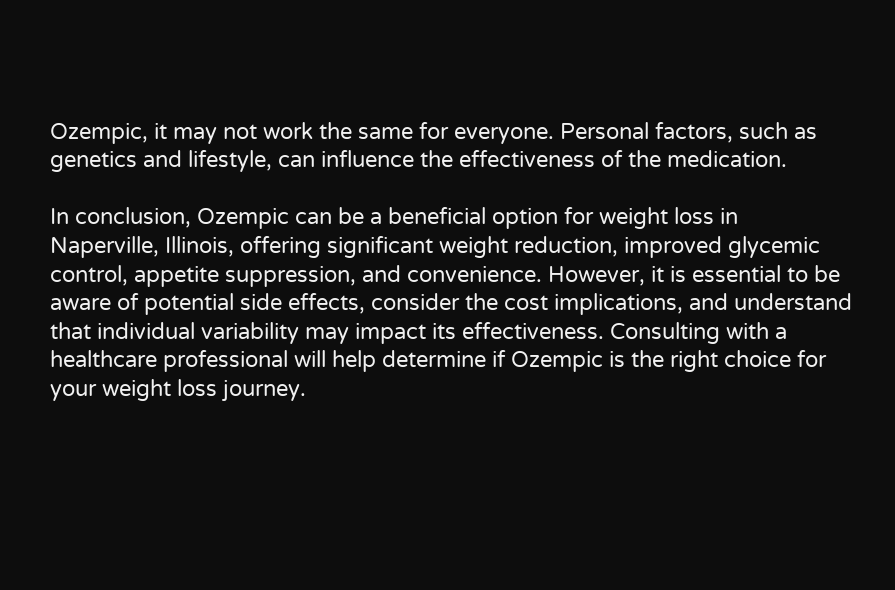Ozempic, it may not work the same for everyone. Personal factors, such as genetics and lifestyle, can influence the effectiveness of the medication.

In conclusion, Ozempic can be a beneficial option for weight loss in Naperville, Illinois, offering significant weight reduction, improved glycemic control, appetite suppression, and convenience. However, it is essential to be aware of potential side effects, consider the cost implications, and understand that individual variability may impact its effectiveness. Consulting with a healthcare professional will help determine if Ozempic is the right choice for your weight loss journey.